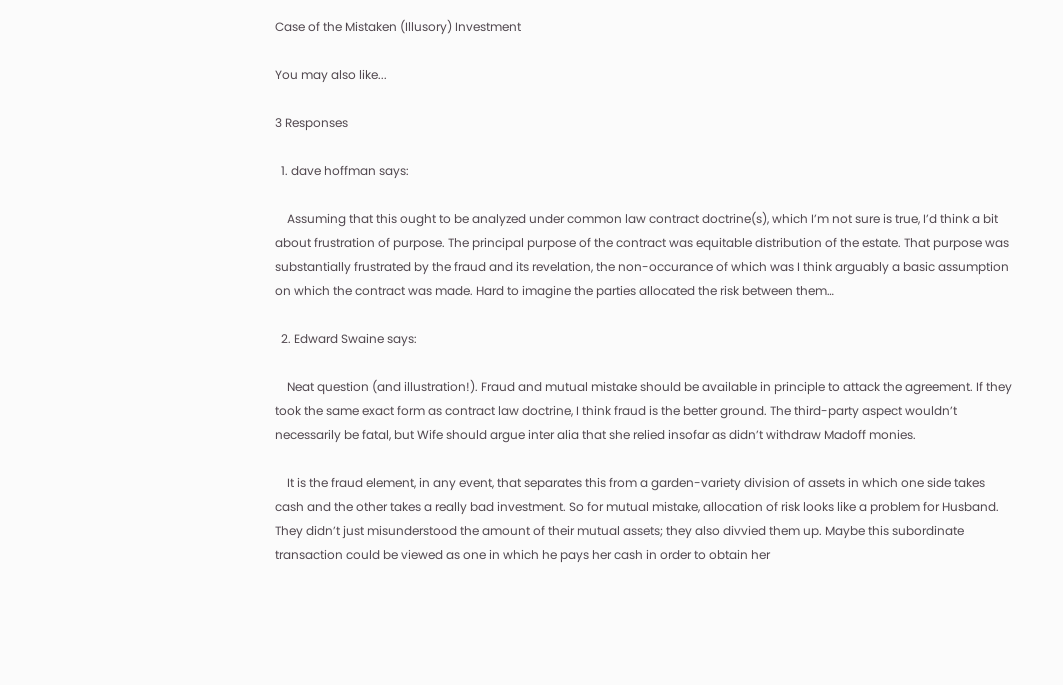Case of the Mistaken (Illusory) Investment

You may also like...

3 Responses

  1. dave hoffman says:

    Assuming that this ought to be analyzed under common law contract doctrine(s), which I’m not sure is true, I’d think a bit about frustration of purpose. The principal purpose of the contract was equitable distribution of the estate. That purpose was substantially frustrated by the fraud and its revelation, the non-occurance of which was I think arguably a basic assumption on which the contract was made. Hard to imagine the parties allocated the risk between them…

  2. Edward Swaine says:

    Neat question (and illustration!). Fraud and mutual mistake should be available in principle to attack the agreement. If they took the same exact form as contract law doctrine, I think fraud is the better ground. The third-party aspect wouldn’t necessarily be fatal, but Wife should argue inter alia that she relied insofar as didn’t withdraw Madoff monies.

    It is the fraud element, in any event, that separates this from a garden-variety division of assets in which one side takes cash and the other takes a really bad investment. So for mutual mistake, allocation of risk looks like a problem for Husband. They didn’t just misunderstood the amount of their mutual assets; they also divvied them up. Maybe this subordinate transaction could be viewed as one in which he pays her cash in order to obtain her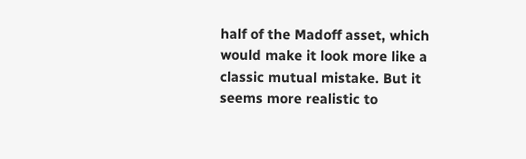half of the Madoff asset, which would make it look more like a classic mutual mistake. But it seems more realistic to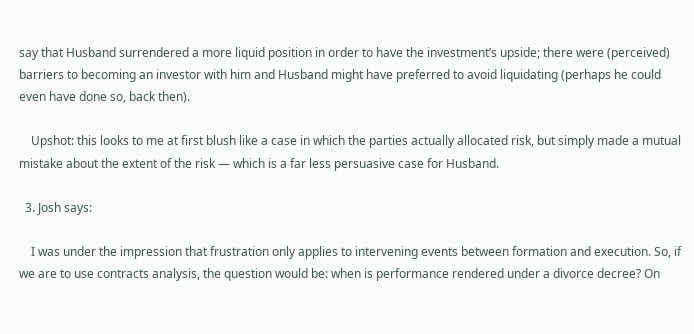say that Husband surrendered a more liquid position in order to have the investment’s upside; there were (perceived) barriers to becoming an investor with him and Husband might have preferred to avoid liquidating (perhaps he could even have done so, back then).

    Upshot: this looks to me at first blush like a case in which the parties actually allocated risk, but simply made a mutual mistake about the extent of the risk — which is a far less persuasive case for Husband.

  3. Josh says:

    I was under the impression that frustration only applies to intervening events between formation and execution. So, if we are to use contracts analysis, the question would be: when is performance rendered under a divorce decree? On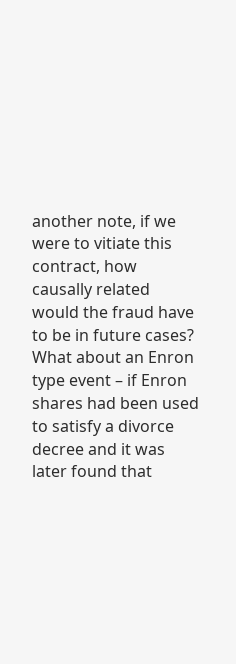another note, if we were to vitiate this contract, how causally related would the fraud have to be in future cases? What about an Enron type event – if Enron shares had been used to satisfy a divorce decree and it was later found that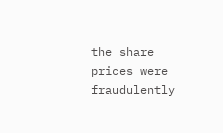the share prices were fraudulently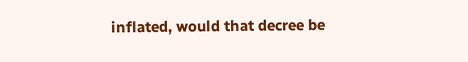inflated, would that decree be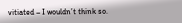vitiated – I wouldn’t think so.